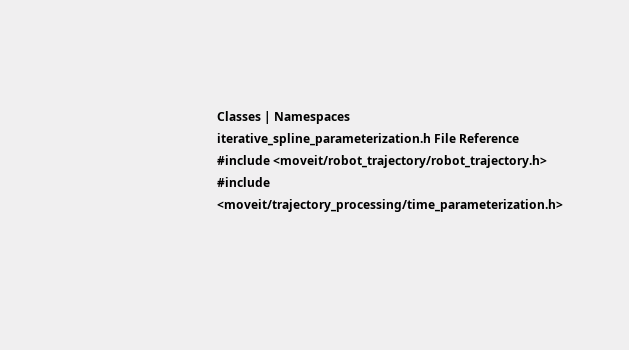Classes | Namespaces
iterative_spline_parameterization.h File Reference
#include <moveit/robot_trajectory/robot_trajectory.h>
#include <moveit/trajectory_processing/time_parameterization.h>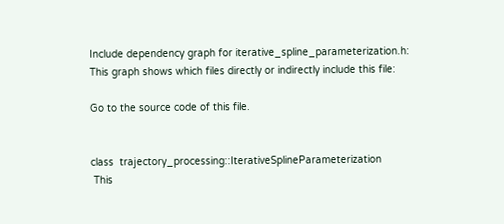Include dependency graph for iterative_spline_parameterization.h:
This graph shows which files directly or indirectly include this file:

Go to the source code of this file.


class  trajectory_processing::IterativeSplineParameterization
 This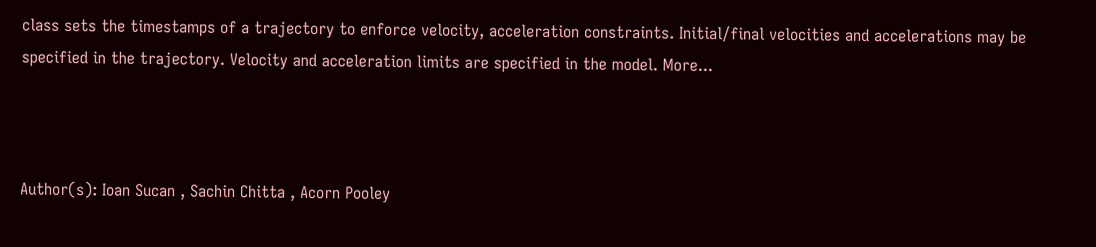class sets the timestamps of a trajectory to enforce velocity, acceleration constraints. Initial/final velocities and accelerations may be specified in the trajectory. Velocity and acceleration limits are specified in the model. More...



Author(s): Ioan Sucan , Sachin Chitta , Acorn Pooley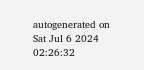autogenerated on Sat Jul 6 2024 02:26:32